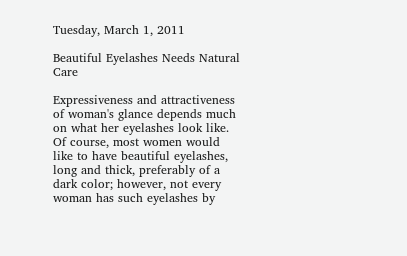Tuesday, March 1, 2011

Beautiful Eyelashes Needs Natural Care

Expressiveness and attractiveness of woman's glance depends much on what her eyelashes look like. Of course, most women would like to have beautiful eyelashes, long and thick, preferably of a dark color; however, not every woman has such eyelashes by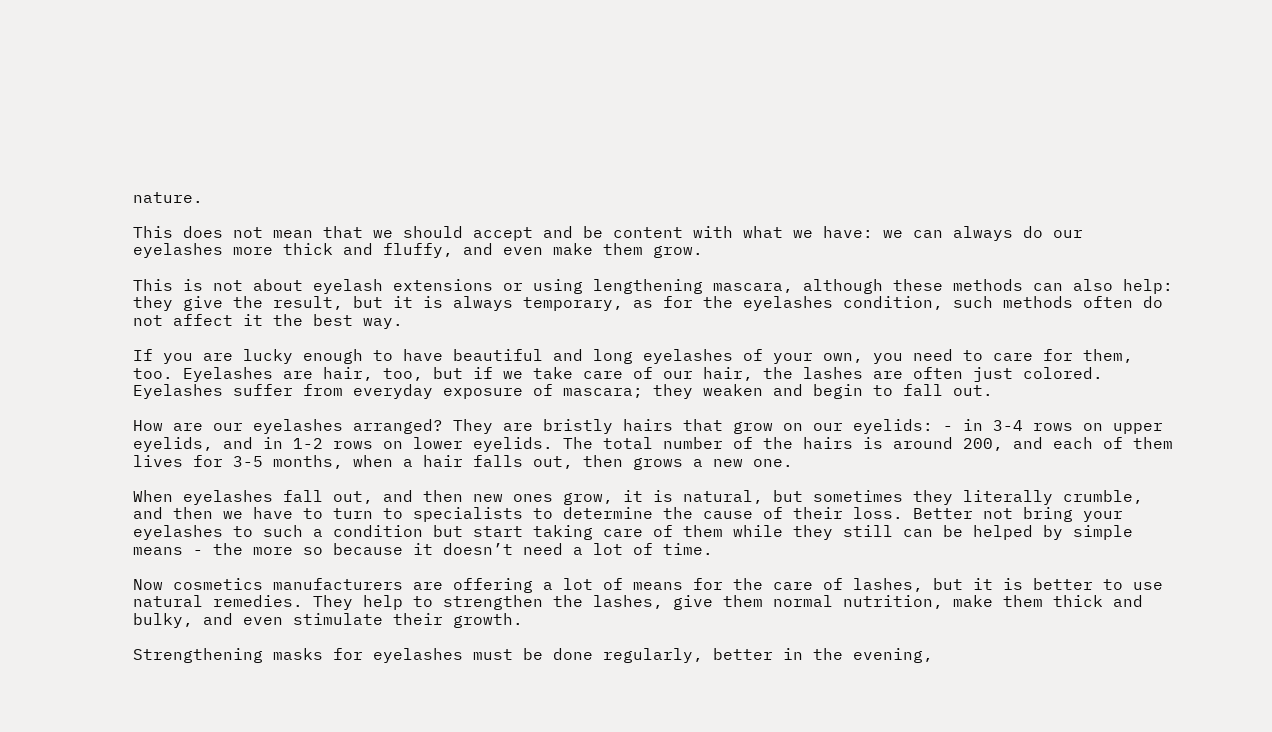nature.

This does not mean that we should accept and be content with what we have: we can always do our eyelashes more thick and fluffy, and even make them grow.

This is not about eyelash extensions or using lengthening mascara, although these methods can also help: they give the result, but it is always temporary, as for the eyelashes condition, such methods often do not affect it the best way.

If you are lucky enough to have beautiful and long eyelashes of your own, you need to care for them, too. Eyelashes are hair, too, but if we take care of our hair, the lashes are often just colored. Eyelashes suffer from everyday exposure of mascara; they weaken and begin to fall out.

How are our eyelashes arranged? They are bristly hairs that grow on our eyelids: - in 3-4 rows on upper eyelids, and in 1-2 rows on lower eyelids. The total number of the hairs is around 200, and each of them lives for 3-5 months, when a hair falls out, then grows a new one.

When eyelashes fall out, and then new ones grow, it is natural, but sometimes they literally crumble, and then we have to turn to specialists to determine the cause of their loss. Better not bring your eyelashes to such a condition but start taking care of them while they still can be helped by simple means - the more so because it doesn’t need a lot of time.

Now cosmetics manufacturers are offering a lot of means for the care of lashes, but it is better to use natural remedies. They help to strengthen the lashes, give them normal nutrition, make them thick and bulky, and even stimulate their growth.

Strengthening masks for eyelashes must be done regularly, better in the evening,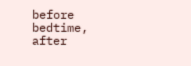before bedtime, after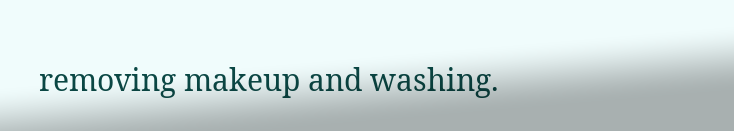removing makeup and washing.